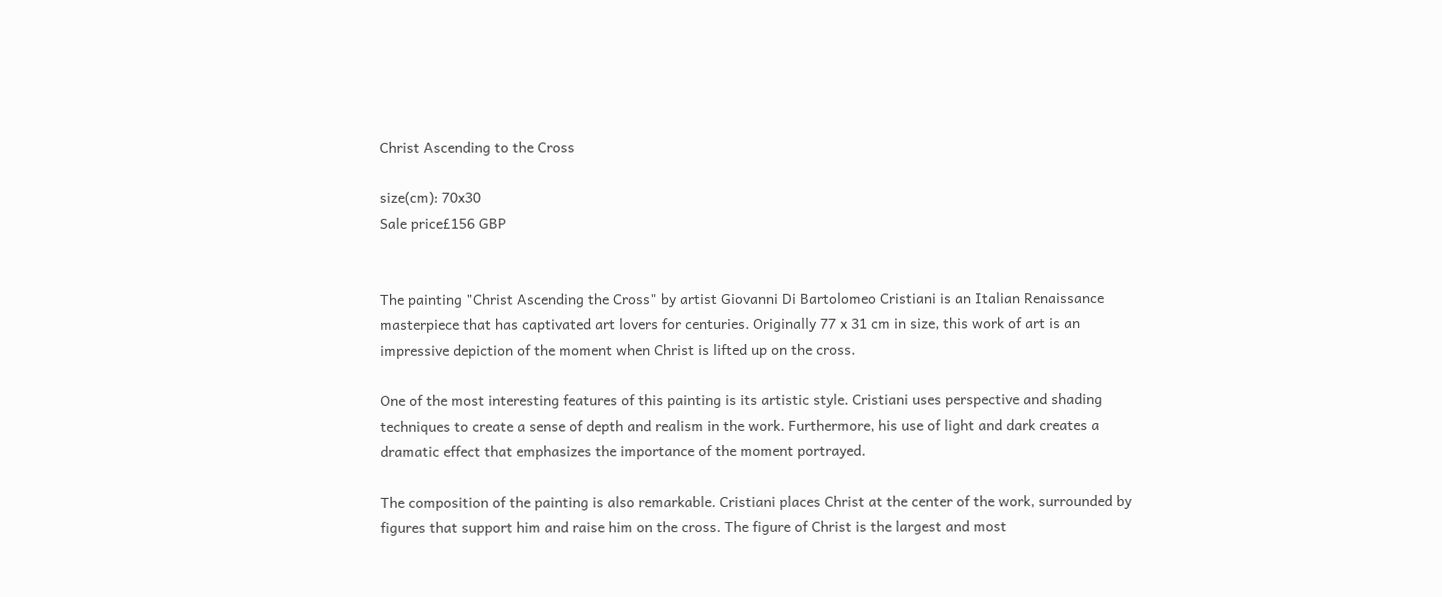Christ Ascending to the Cross

size(cm): 70x30
Sale price£156 GBP


The painting "Christ Ascending the Cross" by artist Giovanni Di Bartolomeo Cristiani is an Italian Renaissance masterpiece that has captivated art lovers for centuries. Originally 77 x 31 cm in size, this work of art is an impressive depiction of the moment when Christ is lifted up on the cross.

One of the most interesting features of this painting is its artistic style. Cristiani uses perspective and shading techniques to create a sense of depth and realism in the work. Furthermore, his use of light and dark creates a dramatic effect that emphasizes the importance of the moment portrayed.

The composition of the painting is also remarkable. Cristiani places Christ at the center of the work, surrounded by figures that support him and raise him on the cross. The figure of Christ is the largest and most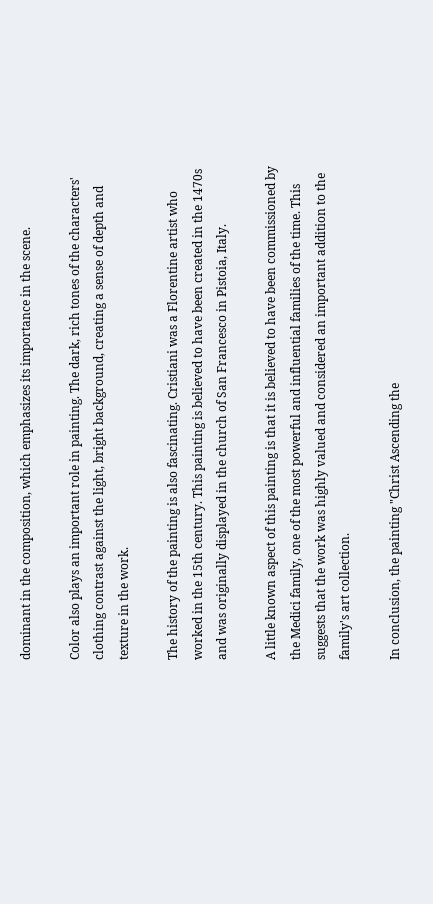dominant in the composition, which emphasizes its importance in the scene.

Color also plays an important role in painting. The dark, rich tones of the characters' clothing contrast against the light, bright background, creating a sense of depth and texture in the work.

The history of the painting is also fascinating. Cristiani was a Florentine artist who worked in the 15th century. This painting is believed to have been created in the 1470s and was originally displayed in the church of San Francesco in Pistoia, Italy.

A little known aspect of this painting is that it is believed to have been commissioned by the Medici family, one of the most powerful and influential families of the time. This suggests that the work was highly valued and considered an important addition to the family's art collection.

In conclusion, the painting "Christ Ascending the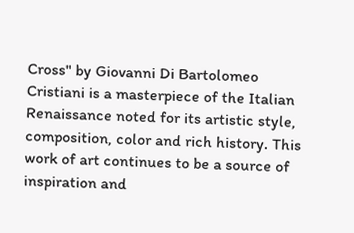Cross" by Giovanni Di Bartolomeo Cristiani is a masterpiece of the Italian Renaissance noted for its artistic style, composition, color and rich history. This work of art continues to be a source of inspiration and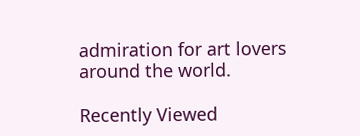admiration for art lovers around the world.

Recently Viewed